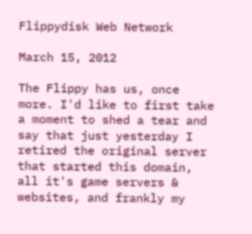Flippydisk Web Network

March 15, 2012

The Flippy has us, once more. I'd like to first take a moment to shed a tear and say that just yesterday I retired the original server that started this domain, all it's game servers & websites, and frankly my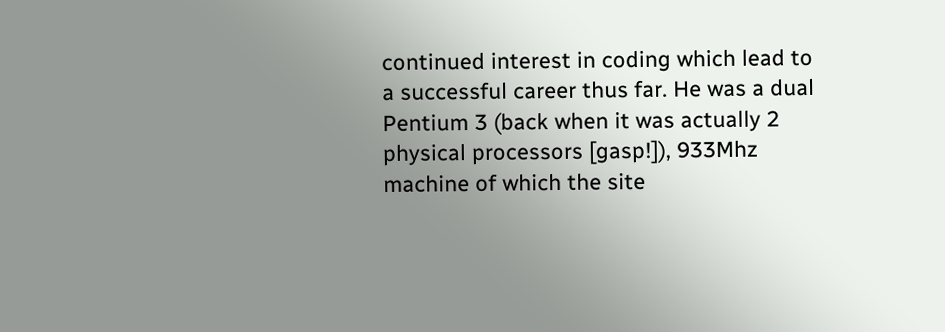continued interest in coding which lead to a successful career thus far. He was a dual Pentium 3 (back when it was actually 2 physical processors [gasp!]), 933Mhz machine of which the site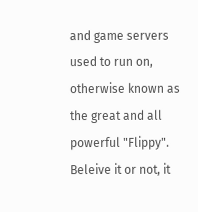and game servers used to run on, otherwise known as the great and all powerful "Flippy". Beleive it or not, it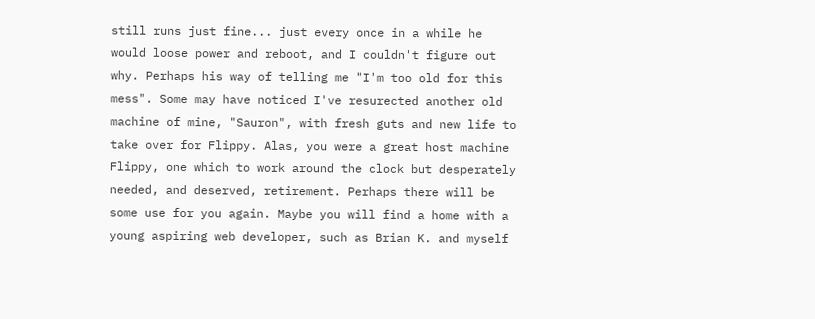still runs just fine... just every once in a while he would loose power and reboot, and I couldn't figure out why. Perhaps his way of telling me "I'm too old for this mess". Some may have noticed I've resurected another old machine of mine, "Sauron", with fresh guts and new life to take over for Flippy. Alas, you were a great host machine Flippy, one which to work around the clock but desperately needed, and deserved, retirement. Perhaps there will be some use for you again. Maybe you will find a home with a young aspiring web developer, such as Brian K. and myself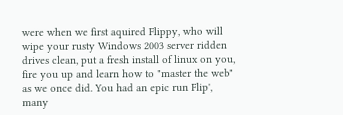were when we first aquired Flippy, who will wipe your rusty Windows 2003 server ridden drives clean, put a fresh install of linux on you, fire you up and learn how to "master the web" as we once did. You had an epic run Flip', many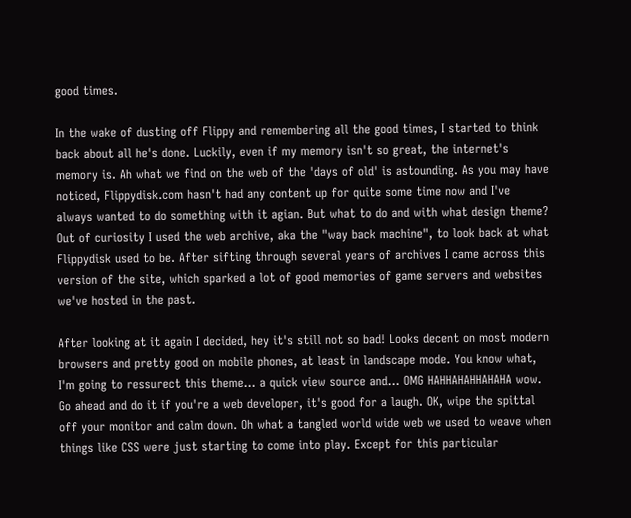good times.

In the wake of dusting off Flippy and remembering all the good times, I started to think back about all he's done. Luckily, even if my memory isn't so great, the internet's memory is. Ah what we find on the web of the 'days of old' is astounding. As you may have noticed, Flippydisk.com hasn't had any content up for quite some time now and I've always wanted to do something with it agian. But what to do and with what design theme? Out of curiosity I used the web archive, aka the "way back machine", to look back at what Flippydisk used to be. After sifting through several years of archives I came across this version of the site, which sparked a lot of good memories of game servers and websites we've hosted in the past.

After looking at it again I decided, hey it's still not so bad! Looks decent on most modern browsers and pretty good on mobile phones, at least in landscape mode. You know what, I'm going to ressurect this theme... a quick view source and... OMG HAHHAHAHHAHAHA wow. Go ahead and do it if you're a web developer, it's good for a laugh. OK, wipe the spittal off your monitor and calm down. Oh what a tangled world wide web we used to weave when things like CSS were just starting to come into play. Except for this particular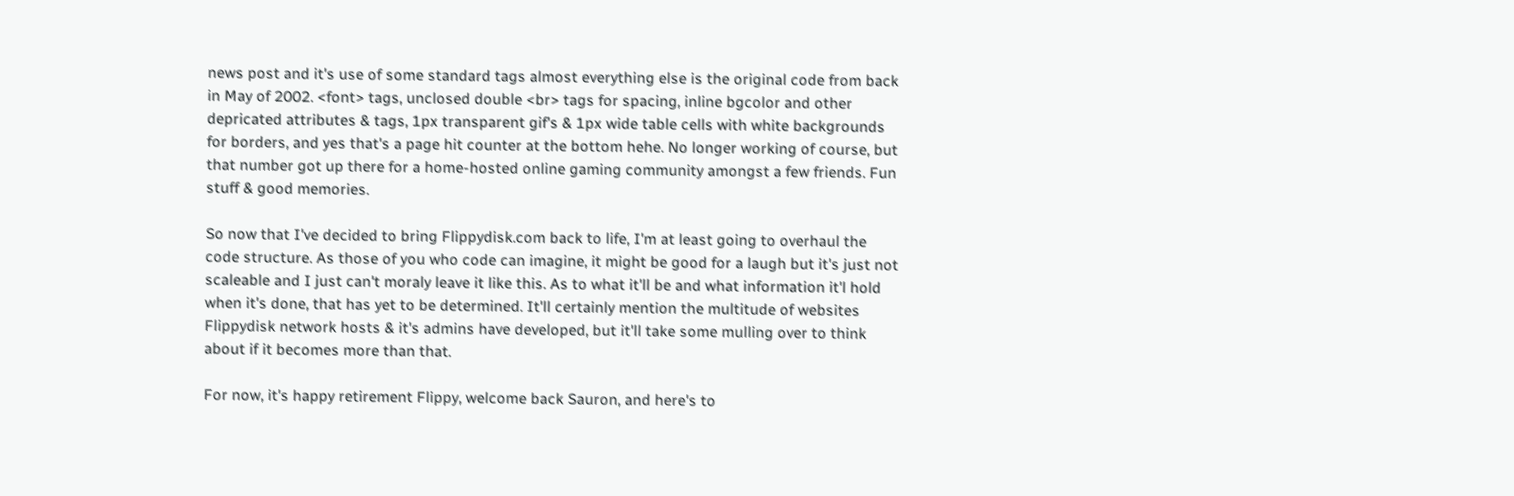news post and it's use of some standard tags almost everything else is the original code from back in May of 2002. <font> tags, unclosed double <br> tags for spacing, inline bgcolor and other depricated attributes & tags, 1px transparent gif's & 1px wide table cells with white backgrounds for borders, and yes that's a page hit counter at the bottom hehe. No longer working of course, but that number got up there for a home-hosted online gaming community amongst a few friends. Fun stuff & good memories.

So now that I've decided to bring Flippydisk.com back to life, I'm at least going to overhaul the code structure. As those of you who code can imagine, it might be good for a laugh but it's just not scaleable and I just can't moraly leave it like this. As to what it'll be and what information it'l hold when it's done, that has yet to be determined. It'll certainly mention the multitude of websites Flippydisk network hosts & it's admins have developed, but it'll take some mulling over to think about if it becomes more than that.

For now, it's happy retirement Flippy, welcome back Sauron, and here's to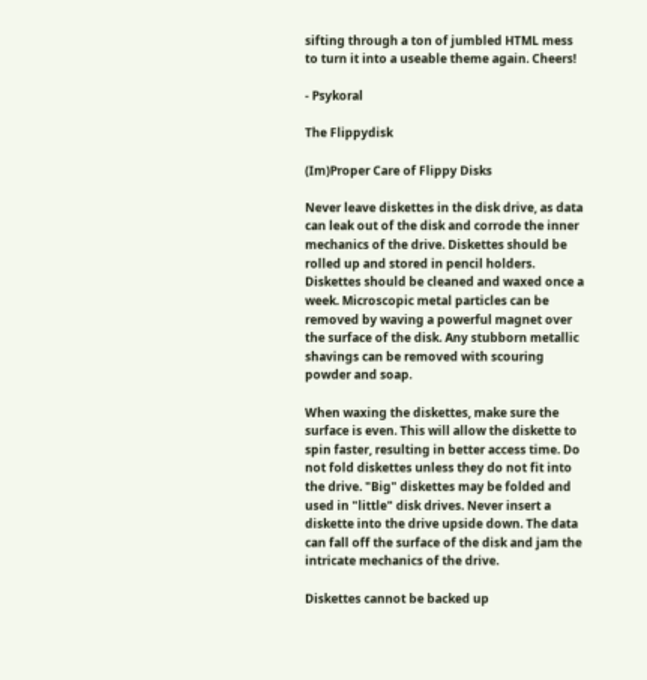sifting through a ton of jumbled HTML mess to turn it into a useable theme again. Cheers!

- Psykoral

The Flippydisk

(Im)Proper Care of Flippy Disks

Never leave diskettes in the disk drive, as data can leak out of the disk and corrode the inner mechanics of the drive. Diskettes should be rolled up and stored in pencil holders. Diskettes should be cleaned and waxed once a week. Microscopic metal particles can be removed by waving a powerful magnet over the surface of the disk. Any stubborn metallic shavings can be removed with scouring powder and soap.

When waxing the diskettes, make sure the surface is even. This will allow the diskette to spin faster, resulting in better access time. Do not fold diskettes unless they do not fit into the drive. "Big" diskettes may be folded and used in "little" disk drives. Never insert a diskette into the drive upside down. The data can fall off the surface of the disk and jam the intricate mechanics of the drive.

Diskettes cannot be backed up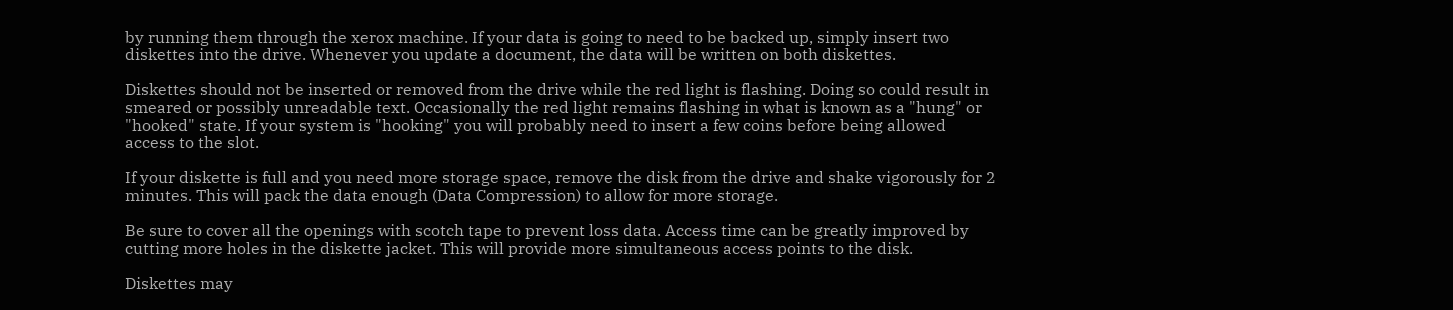by running them through the xerox machine. If your data is going to need to be backed up, simply insert two diskettes into the drive. Whenever you update a document, the data will be written on both diskettes.

Diskettes should not be inserted or removed from the drive while the red light is flashing. Doing so could result in smeared or possibly unreadable text. Occasionally the red light remains flashing in what is known as a "hung" or "hooked" state. If your system is "hooking" you will probably need to insert a few coins before being allowed access to the slot.

If your diskette is full and you need more storage space, remove the disk from the drive and shake vigorously for 2 minutes. This will pack the data enough (Data Compression) to allow for more storage.

Be sure to cover all the openings with scotch tape to prevent loss data. Access time can be greatly improved by cutting more holes in the diskette jacket. This will provide more simultaneous access points to the disk.

Diskettes may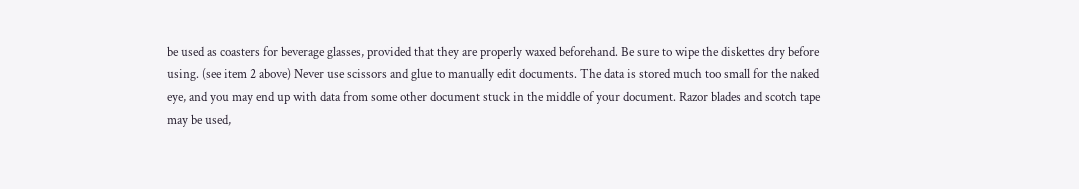be used as coasters for beverage glasses, provided that they are properly waxed beforehand. Be sure to wipe the diskettes dry before using. (see item 2 above) Never use scissors and glue to manually edit documents. The data is stored much too small for the naked eye, and you may end up with data from some other document stuck in the middle of your document. Razor blades and scotch tape may be used,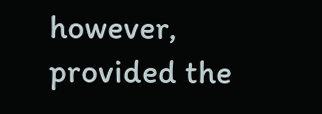however, provided the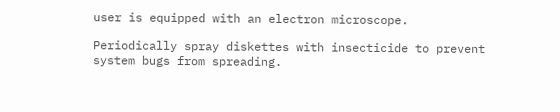user is equipped with an electron microscope.

Periodically spray diskettes with insecticide to prevent system bugs from spreading.